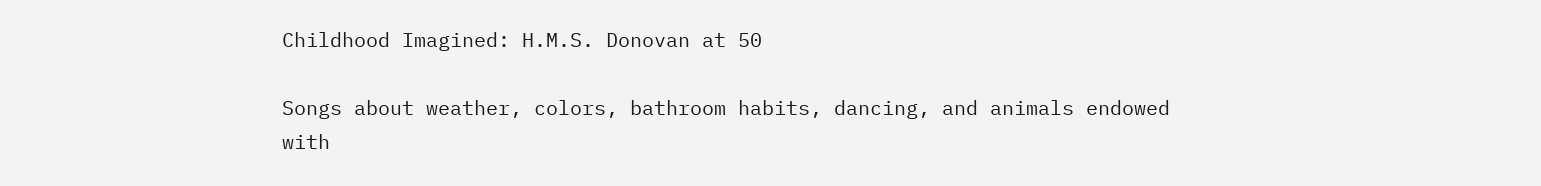Childhood Imagined: H.M.S. Donovan at 50

Songs about weather, colors, bathroom habits, dancing, and animals endowed with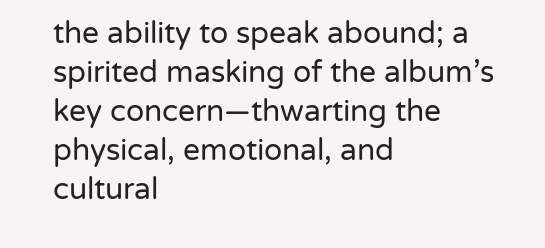the ability to speak abound; a spirited masking of the album’s key concern—thwarting the physical, emotional, and cultural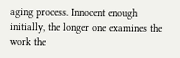aging process. Innocent enough initially, the longer one examines the work the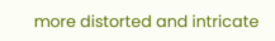more distorted and intricate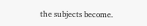the subjects become.